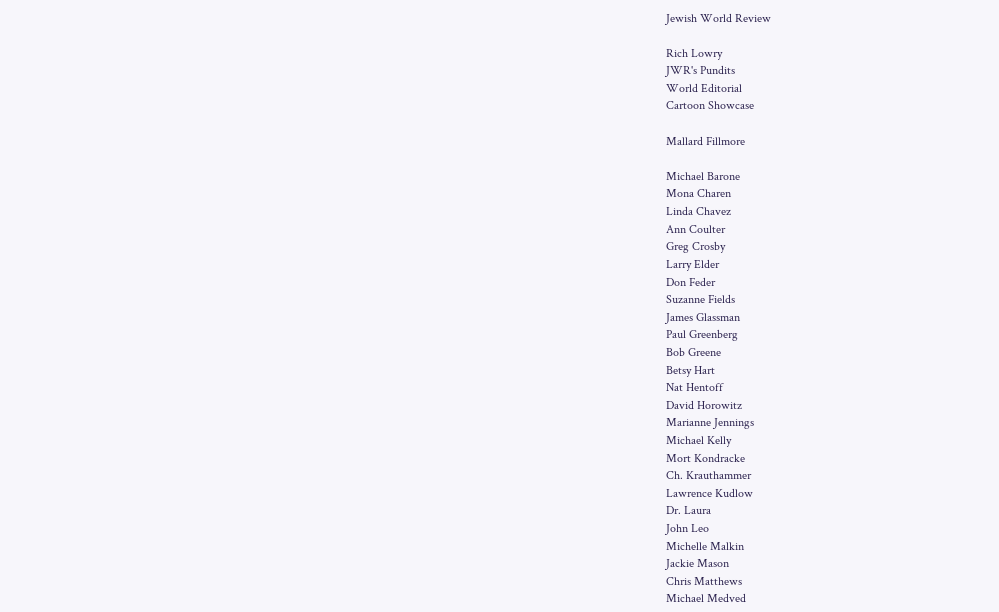Jewish World Review

Rich Lowry
JWR's Pundits
World Editorial
Cartoon Showcase

Mallard Fillmore

Michael Barone
Mona Charen
Linda Chavez
Ann Coulter
Greg Crosby
Larry Elder
Don Feder
Suzanne Fields
James Glassman
Paul Greenberg
Bob Greene
Betsy Hart
Nat Hentoff
David Horowitz
Marianne Jennings
Michael Kelly
Mort Kondracke
Ch. Krauthammer
Lawrence Kudlow
Dr. Laura
John Leo
Michelle Malkin
Jackie Mason
Chris Matthews
Michael Medved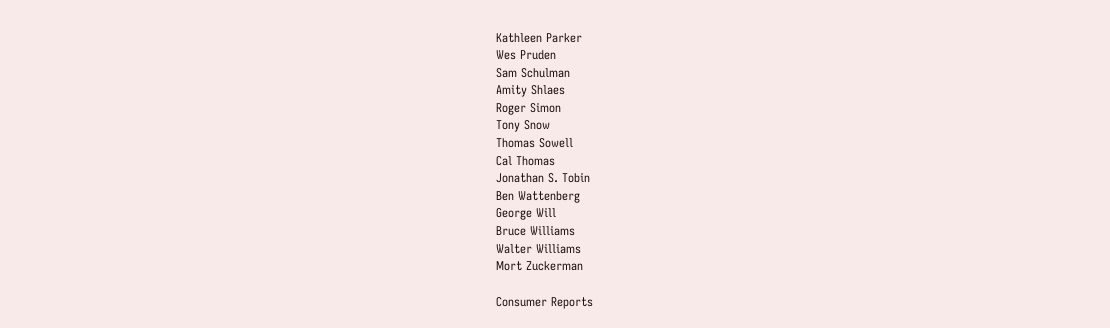Kathleen Parker
Wes Pruden
Sam Schulman
Amity Shlaes
Roger Simon
Tony Snow
Thomas Sowell
Cal Thomas
Jonathan S. Tobin
Ben Wattenberg
George Will
Bruce Williams
Walter Williams
Mort Zuckerman

Consumer Reports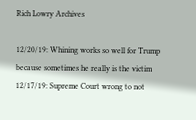Rich Lowry Archives

12/20/19: Whining works so well for Trump because sometimes he really is the victim
12/17/19: Supreme Court wrong to not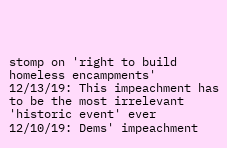stomp on 'right to build homeless encampments'
12/13/19: This impeachment has to be the most irrelevant 'historic event' ever
12/10/19: Dems' impeachment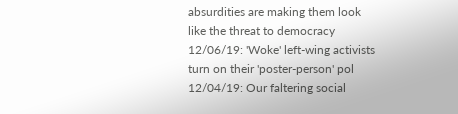absurdities are making them look like the threat to democracy
12/06/19: 'Woke' left-wing activists turn on their 'poster-person' pol
12/04/19: Our faltering social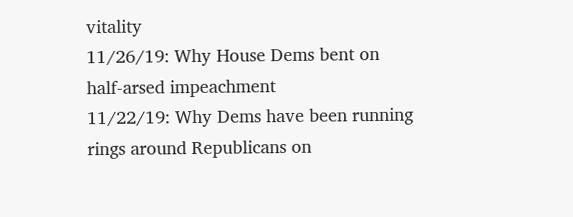vitality
11/26/19: Why House Dems bent on half-arsed impeachment
11/22/19: Why Dems have been running rings around Republicans on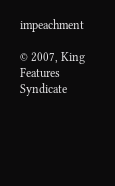impeachment

© 2007, King Features Syndicate